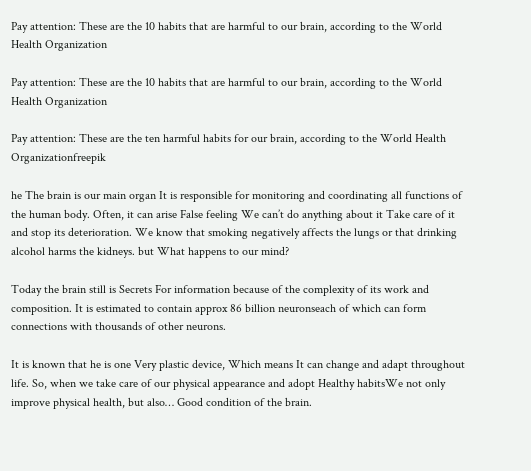Pay attention: These are the 10 habits that are harmful to our brain, according to the World Health Organization

Pay attention: These are the 10 habits that are harmful to our brain, according to the World Health Organization

Pay attention: These are the ten harmful habits for our brain, according to the World Health Organizationfreepik

he The brain is our main organ It is responsible for monitoring and coordinating all functions of the human body. Often, it can arise False feeling We can’t do anything about it Take care of it and stop its deterioration. We know that smoking negatively affects the lungs or that drinking alcohol harms the kidneys. but What happens to our mind?

Today the brain still is Secrets For information because of the complexity of its work and composition. It is estimated to contain approx 86 billion neuronseach of which can form connections with thousands of other neurons.

It is known that he is one Very plastic device, Which means It can change and adapt throughout life. So, when we take care of our physical appearance and adopt Healthy habitsWe not only improve physical health, but also… Good condition of the brain.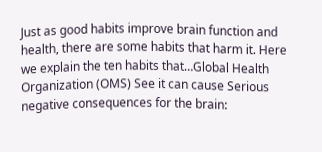Just as good habits improve brain function and health, there are some habits that harm it. Here we explain the ten habits that…Global Health Organization (OMS) See it can cause Serious negative consequences for the brain: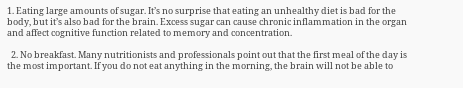1. Eating large amounts of sugar. It’s no surprise that eating an unhealthy diet is bad for the body, but it’s also bad for the brain. Excess sugar can cause chronic inflammation in the organ and affect cognitive function related to memory and concentration.

  2. No breakfast. Many nutritionists and professionals point out that the first meal of the day is the most important. If you do not eat anything in the morning, the brain will not be able to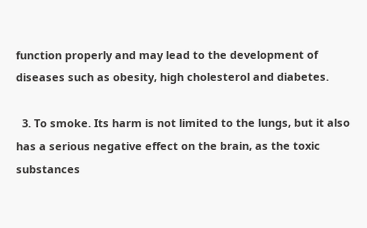function properly and may lead to the development of diseases such as obesity, high cholesterol and diabetes.

  3. To smoke. Its harm is not limited to the lungs, but it also has a serious negative effect on the brain, as the toxic substances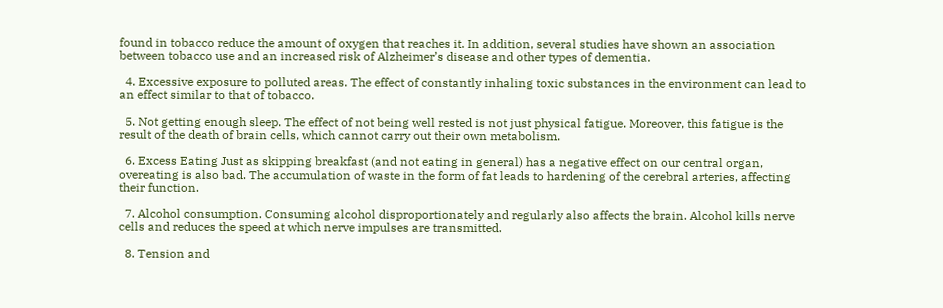found in tobacco reduce the amount of oxygen that reaches it. In addition, several studies have shown an association between tobacco use and an increased risk of Alzheimer’s disease and other types of dementia.

  4. Excessive exposure to polluted areas. The effect of constantly inhaling toxic substances in the environment can lead to an effect similar to that of tobacco.

  5. Not getting enough sleep. The effect of not being well rested is not just physical fatigue. Moreover, this fatigue is the result of the death of brain cells, which cannot carry out their own metabolism.

  6. Excess Eating Just as skipping breakfast (and not eating in general) has a negative effect on our central organ, overeating is also bad. The accumulation of waste in the form of fat leads to hardening of the cerebral arteries, affecting their function.

  7. Alcohol consumption. Consuming alcohol disproportionately and regularly also affects the brain. Alcohol kills nerve cells and reduces the speed at which nerve impulses are transmitted.

  8. Tension and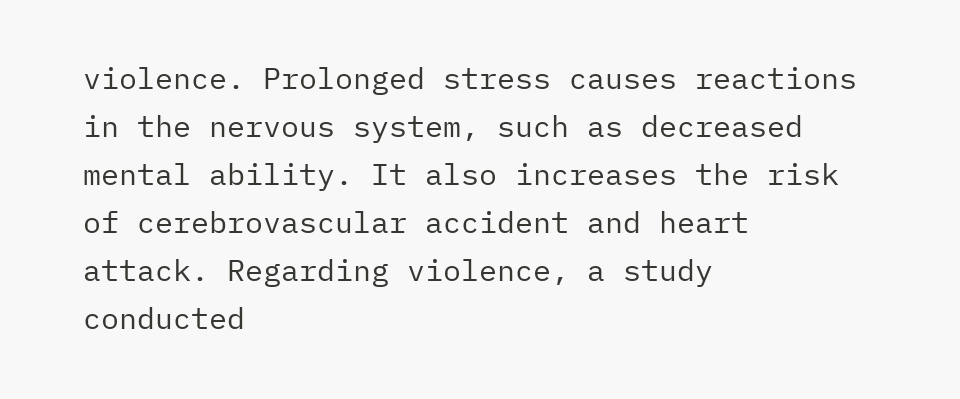violence. Prolonged stress causes reactions in the nervous system, such as decreased mental ability. It also increases the risk of cerebrovascular accident and heart attack. Regarding violence, a study conducted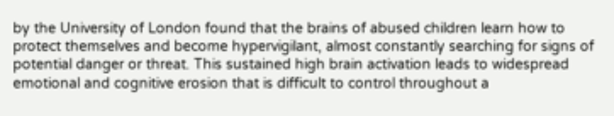by the University of London found that the brains of abused children learn how to protect themselves and become hypervigilant, almost constantly searching for signs of potential danger or threat. This sustained high brain activation leads to widespread emotional and cognitive erosion that is difficult to control throughout a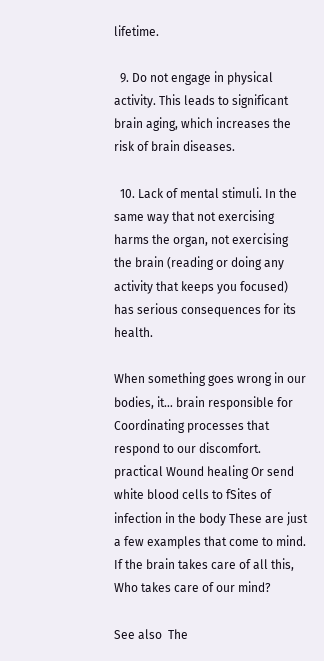lifetime.

  9. Do not engage in physical activity. This leads to significant brain aging, which increases the risk of brain diseases.

  10. Lack of mental stimuli. In the same way that not exercising harms the organ, not exercising the brain (reading or doing any activity that keeps you focused) has serious consequences for its health.

When something goes wrong in our bodies, it… brain responsible for Coordinating processes that respond to our discomfort. practical Wound healing Or send white blood cells to fSites of infection in the body These are just a few examples that come to mind. If the brain takes care of all this, Who takes care of our mind?

See also  The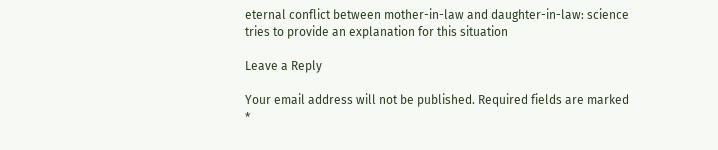eternal conflict between mother-in-law and daughter-in-law: science tries to provide an explanation for this situation

Leave a Reply

Your email address will not be published. Required fields are marked *